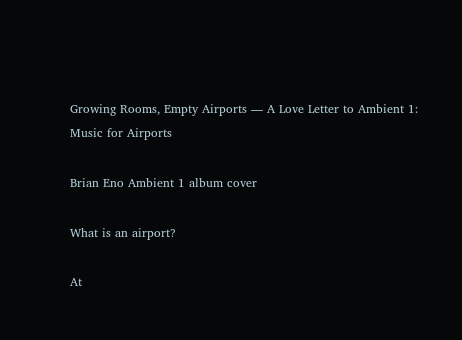Growing Rooms, Empty Airports — A Love Letter to Ambient 1: Music for Airports

Brian Eno Ambient 1 album cover

What is an airport?

At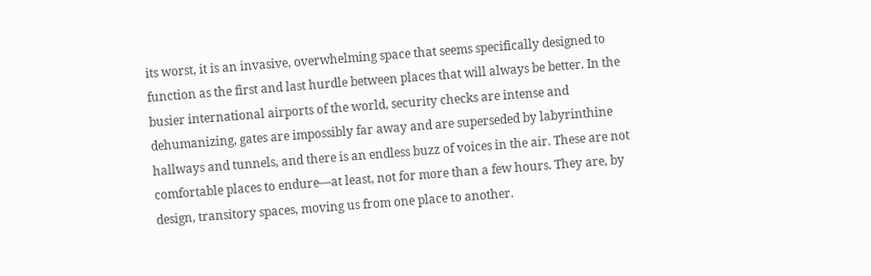its worst, it is an invasive, overwhelming space that seems specifically designed to function as the first and last hurdle between places that will always be better. In the busier international airports of the world, security checks are intense and dehumanizing, gates are impossibly far away and are superseded by labyrinthine hallways and tunnels, and there is an endless buzz of voices in the air. These are not comfortable places to endure—at least, not for more than a few hours. They are, by design, transitory spaces, moving us from one place to another.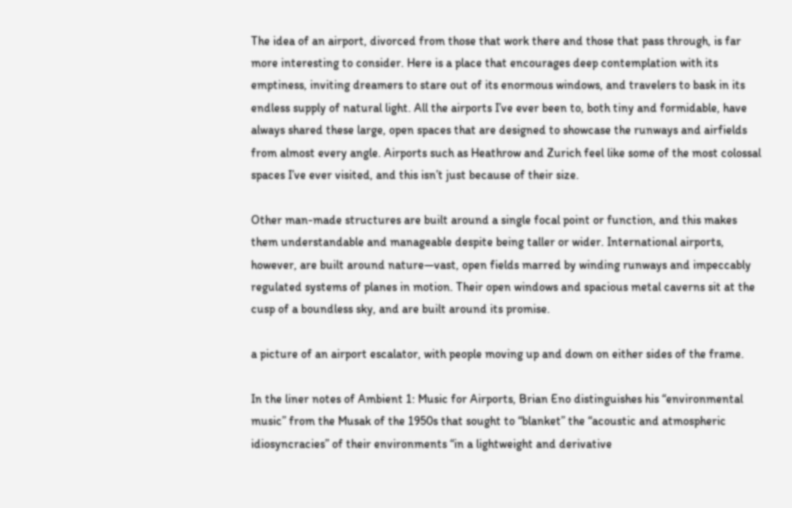The idea of an airport, divorced from those that work there and those that pass through, is far more interesting to consider. Here is a place that encourages deep contemplation with its emptiness, inviting dreamers to stare out of its enormous windows, and travelers to bask in its endless supply of natural light. All the airports I’ve ever been to, both tiny and formidable, have always shared these large, open spaces that are designed to showcase the runways and airfields from almost every angle. Airports such as Heathrow and Zurich feel like some of the most colossal spaces I’ve ever visited, and this isn’t just because of their size.

Other man-made structures are built around a single focal point or function, and this makes them understandable and manageable despite being taller or wider. International airports, however, are built around nature—vast, open fields marred by winding runways and impeccably regulated systems of planes in motion. Their open windows and spacious metal caverns sit at the cusp of a boundless sky, and are built around its promise.

a picture of an airport escalator, with people moving up and down on either sides of the frame.

In the liner notes of Ambient 1: Music for Airports, Brian Eno distinguishes his “environmental music” from the Musak of the 1950s that sought to “blanket” the “acoustic and atmospheric idiosyncracies” of their environments “in a lightweight and derivative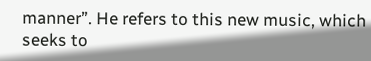manner”. He refers to this new music, which seeks to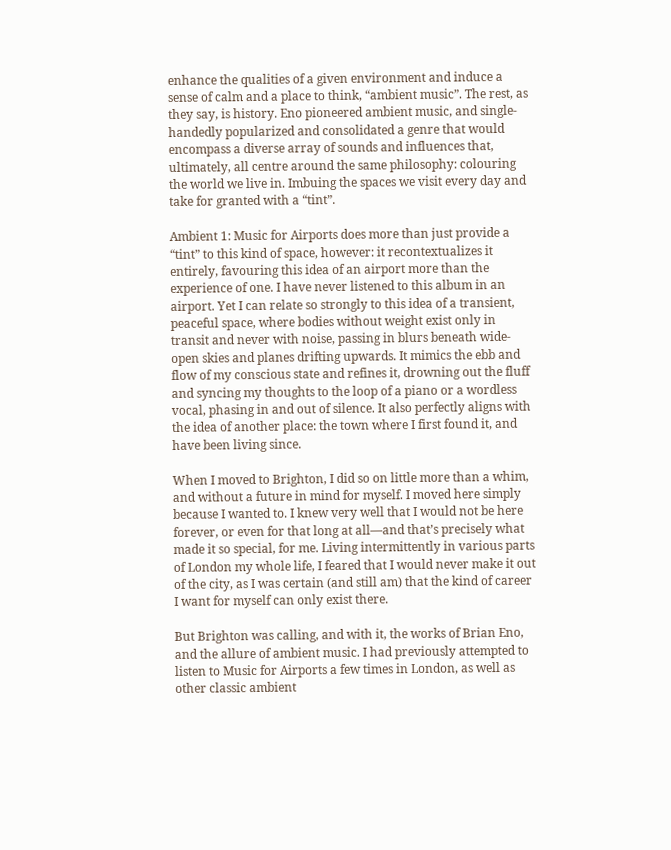enhance the qualities of a given environment and induce a sense of calm and a place to think, “ambient music”. The rest, as they say, is history. Eno pioneered ambient music, and single-handedly popularized and consolidated a genre that would encompass a diverse array of sounds and influences that, ultimately, all centre around the same philosophy: colouring the world we live in. Imbuing the spaces we visit every day and take for granted with a “tint”.

Ambient 1: Music for Airports does more than just provide a “tint” to this kind of space, however: it recontextualizes it entirely, favouring this idea of an airport more than the experience of one. I have never listened to this album in an airport. Yet I can relate so strongly to this idea of a transient, peaceful space, where bodies without weight exist only in transit and never with noise, passing in blurs beneath wide-open skies and planes drifting upwards. It mimics the ebb and flow of my conscious state and refines it, drowning out the fluff and syncing my thoughts to the loop of a piano or a wordless vocal, phasing in and out of silence. It also perfectly aligns with the idea of another place: the town where I first found it, and have been living since.

When I moved to Brighton, I did so on little more than a whim, and without a future in mind for myself. I moved here simply because I wanted to. I knew very well that I would not be here forever, or even for that long at all—and that’s precisely what made it so special, for me. Living intermittently in various parts of London my whole life, I feared that I would never make it out of the city, as I was certain (and still am) that the kind of career I want for myself can only exist there.

But Brighton was calling, and with it, the works of Brian Eno, and the allure of ambient music. I had previously attempted to listen to Music for Airports a few times in London, as well as other classic ambient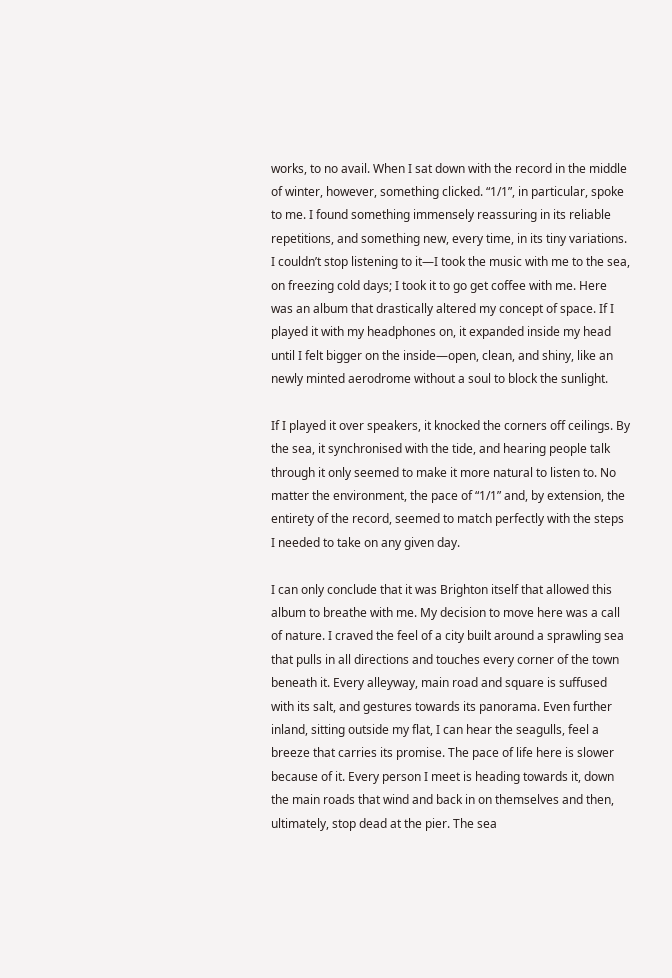works, to no avail. When I sat down with the record in the middle of winter, however, something clicked. “1/1”, in particular, spoke to me. I found something immensely reassuring in its reliable repetitions, and something new, every time, in its tiny variations. I couldn’t stop listening to it—I took the music with me to the sea, on freezing cold days; I took it to go get coffee with me. Here was an album that drastically altered my concept of space. If I played it with my headphones on, it expanded inside my head until I felt bigger on the inside—open, clean, and shiny, like an newly minted aerodrome without a soul to block the sunlight.

If I played it over speakers, it knocked the corners off ceilings. By the sea, it synchronised with the tide, and hearing people talk through it only seemed to make it more natural to listen to. No matter the environment, the pace of “1/1” and, by extension, the entirety of the record, seemed to match perfectly with the steps I needed to take on any given day.

I can only conclude that it was Brighton itself that allowed this album to breathe with me. My decision to move here was a call of nature. I craved the feel of a city built around a sprawling sea
that pulls in all directions and touches every corner of the town beneath it. Every alleyway, main road and square is suffused with its salt, and gestures towards its panorama. Even further inland, sitting outside my flat, I can hear the seagulls, feel a breeze that carries its promise. The pace of life here is slower because of it. Every person I meet is heading towards it, down the main roads that wind and back in on themselves and then, ultimately, stop dead at the pier. The sea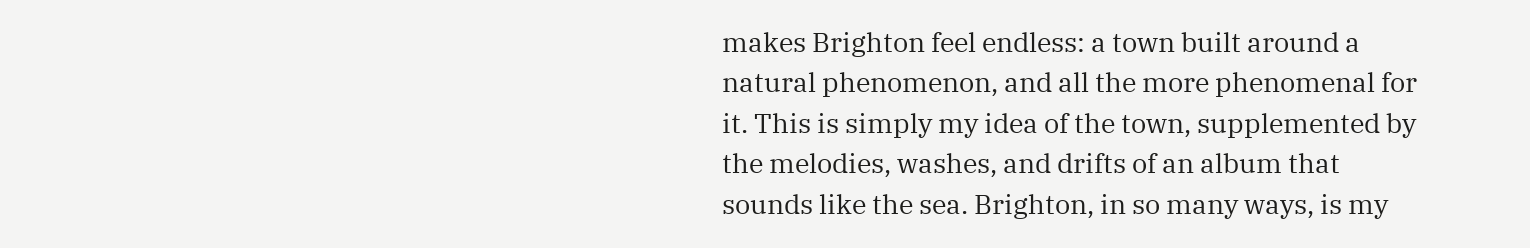makes Brighton feel endless: a town built around a natural phenomenon, and all the more phenomenal for it. This is simply my idea of the town, supplemented by the melodies, washes, and drifts of an album that sounds like the sea. Brighton, in so many ways, is my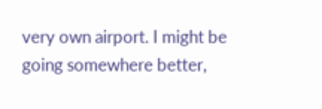very own airport. I might be going somewhere better,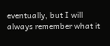eventually, but I will always remember what it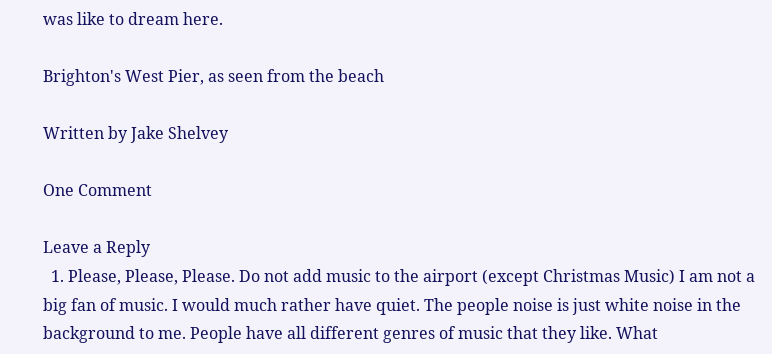was like to dream here.

Brighton's West Pier, as seen from the beach

Written by Jake Shelvey

One Comment

Leave a Reply
  1. Please, Please, Please. Do not add music to the airport (except Christmas Music) I am not a big fan of music. I would much rather have quiet. The people noise is just white noise in the background to me. People have all different genres of music that they like. What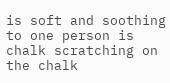is soft and soothing to one person is chalk scratching on the chalk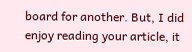board for another. But, I did enjoy reading your article, it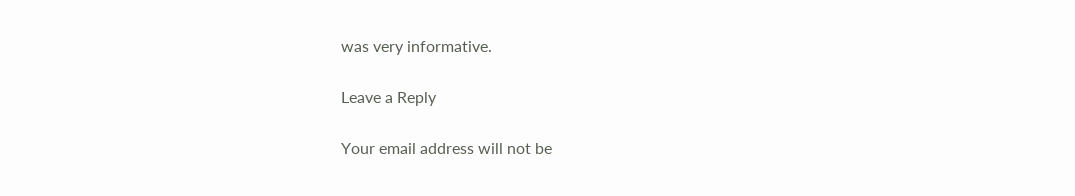was very informative.

Leave a Reply

Your email address will not be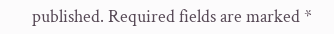published. Required fields are marked *